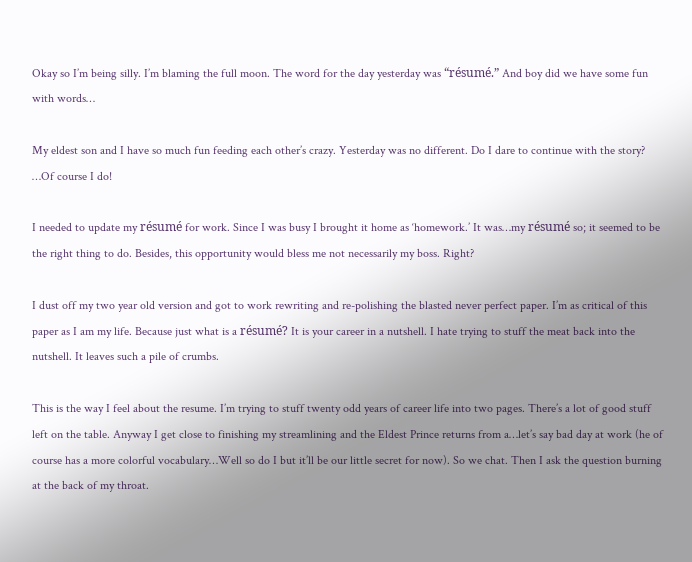Okay so I’m being silly. I’m blaming the full moon. The word for the day yesterday was “résumé.” And boy did we have some fun with words…

My eldest son and I have so much fun feeding each other’s crazy. Yesterday was no different. Do I dare to continue with the story? …Of course I do!

I needed to update my résumé for work. Since I was busy I brought it home as ‘homework.’ It was…my résumé so; it seemed to be the right thing to do. Besides, this opportunity would bless me not necessarily my boss. Right?

I dust off my two year old version and got to work rewriting and re-polishing the blasted never perfect paper. I’m as critical of this paper as I am my life. Because just what is a résumé? It is your career in a nutshell. I hate trying to stuff the meat back into the nutshell. It leaves such a pile of crumbs.

This is the way I feel about the resume. I’m trying to stuff twenty odd years of career life into two pages. There’s a lot of good stuff left on the table. Anyway I get close to finishing my streamlining and the Eldest Prince returns from a…let’s say bad day at work (he of course has a more colorful vocabulary…Well so do I but it’ll be our little secret for now). So we chat. Then I ask the question burning at the back of my throat.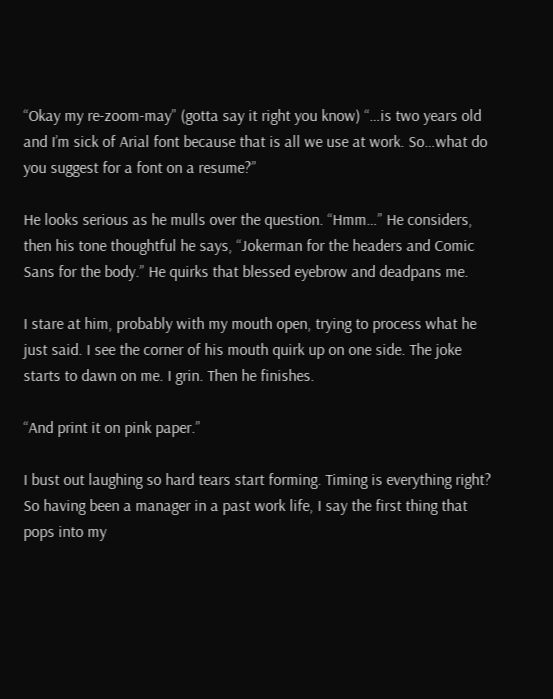“Okay my re-zoom-may” (gotta say it right you know) “…is two years old and I’m sick of Arial font because that is all we use at work. So…what do you suggest for a font on a resume?”

He looks serious as he mulls over the question. “Hmm…” He considers, then his tone thoughtful he says, “Jokerman for the headers and Comic Sans for the body.” He quirks that blessed eyebrow and deadpans me.

I stare at him, probably with my mouth open, trying to process what he just said. I see the corner of his mouth quirk up on one side. The joke starts to dawn on me. I grin. Then he finishes.

“And print it on pink paper.”

I bust out laughing so hard tears start forming. Timing is everything right? So having been a manager in a past work life, I say the first thing that pops into my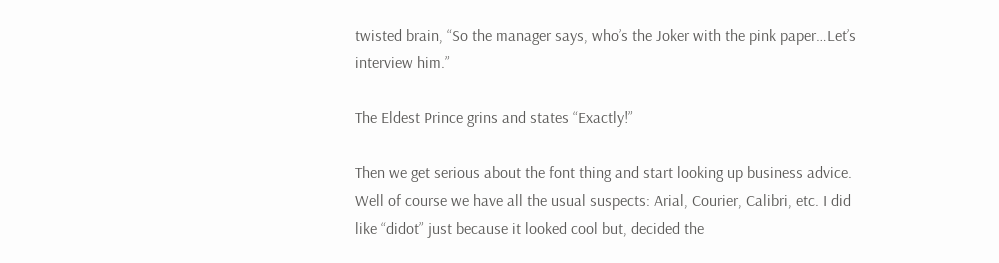twisted brain, “So the manager says, who’s the Joker with the pink paper…Let’s interview him.”

The Eldest Prince grins and states “Exactly!”

Then we get serious about the font thing and start looking up business advice. Well of course we have all the usual suspects: Arial, Courier, Calibri, etc. I did like “didot” just because it looked cool but, decided the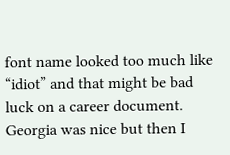font name looked too much like “idiot” and that might be bad luck on a career document. Georgia was nice but then I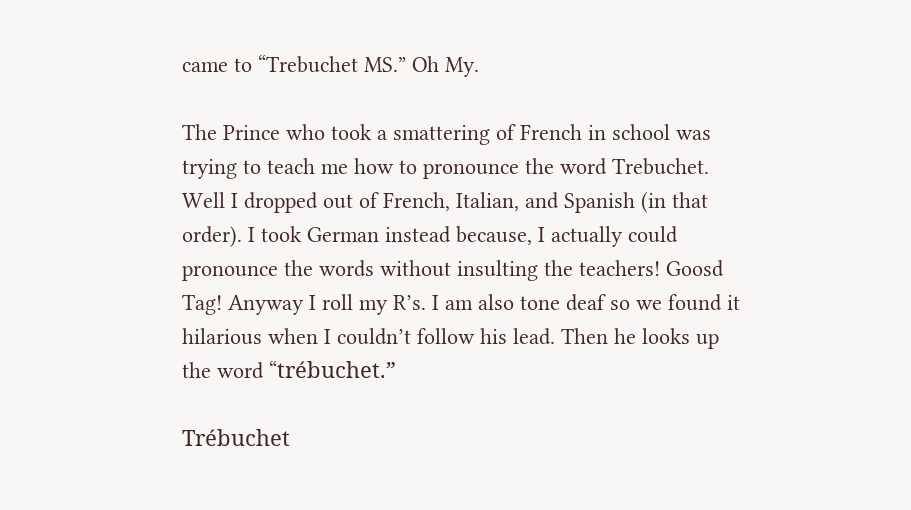came to “Trebuchet MS.” Oh My.

The Prince who took a smattering of French in school was trying to teach me how to pronounce the word Trebuchet. Well I dropped out of French, Italian, and Spanish (in that order). I took German instead because, I actually could pronounce the words without insulting the teachers! Goosd Tag! Anyway I roll my R’s. I am also tone deaf so we found it hilarious when I couldn’t follow his lead. Then he looks up the word “trébuchet.”

Trébuchet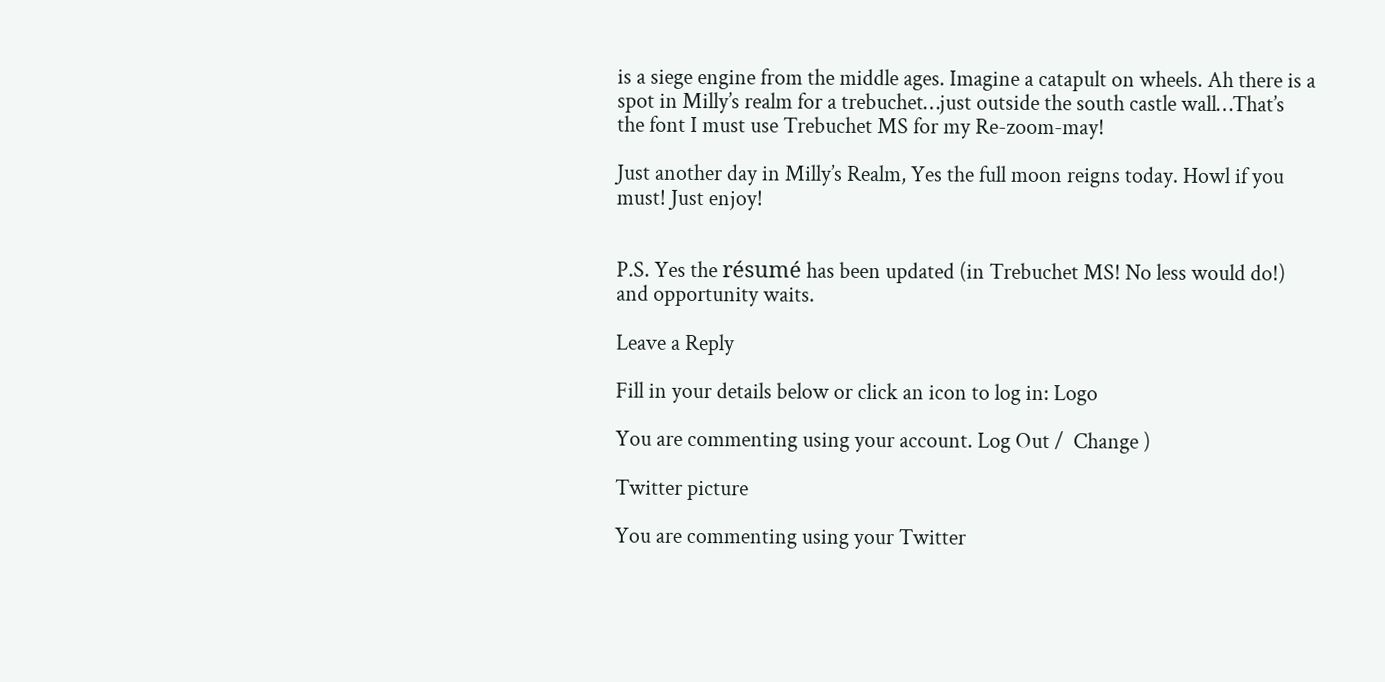is a siege engine from the middle ages. Imagine a catapult on wheels. Ah there is a spot in Milly’s realm for a trebuchet…just outside the south castle wall…That’s the font I must use Trebuchet MS for my Re-zoom-may!

Just another day in Milly’s Realm, Yes the full moon reigns today. Howl if you must! Just enjoy!


P.S. Yes the résumé has been updated (in Trebuchet MS! No less would do!) and opportunity waits.

Leave a Reply

Fill in your details below or click an icon to log in: Logo

You are commenting using your account. Log Out /  Change )

Twitter picture

You are commenting using your Twitter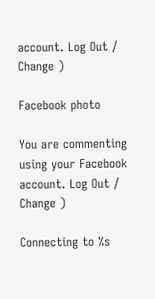account. Log Out /  Change )

Facebook photo

You are commenting using your Facebook account. Log Out /  Change )

Connecting to %s